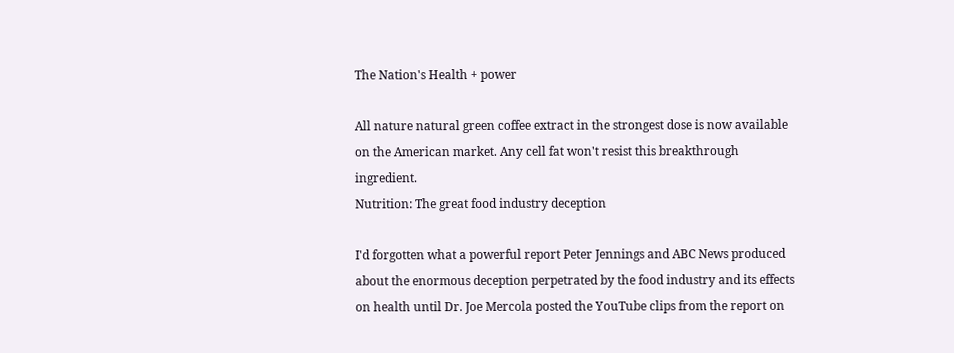The Nation's Health + power

All nature natural green coffee extract in the strongest dose is now available on the American market. Any cell fat won't resist this breakthrough ingredient.
Nutrition: The great food industry deception

I'd forgotten what a powerful report Peter Jennings and ABC News produced about the enormous deception perpetrated by the food industry and its effects on health until Dr. Joe Mercola posted the YouTube clips from the report on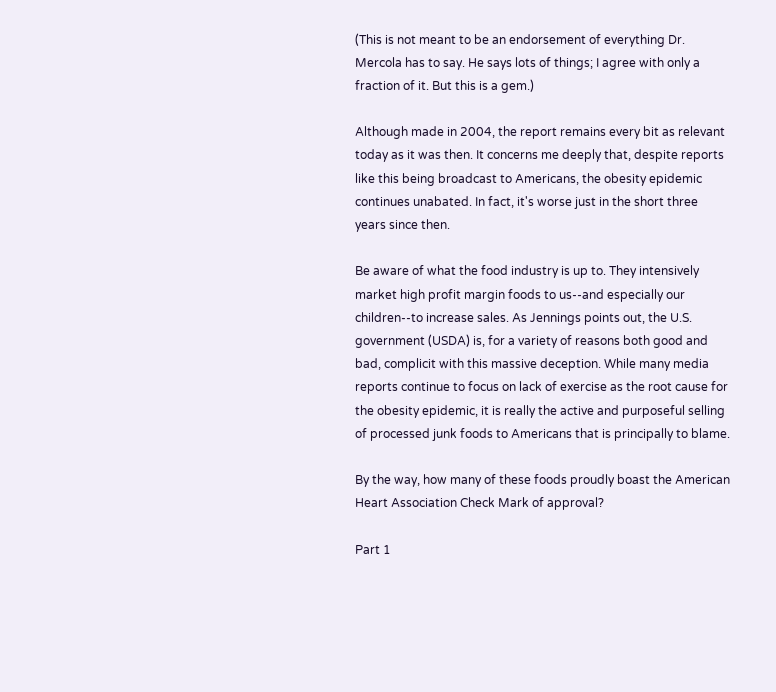(This is not meant to be an endorsement of everything Dr. Mercola has to say. He says lots of things; I agree with only a fraction of it. But this is a gem.)

Although made in 2004, the report remains every bit as relevant today as it was then. It concerns me deeply that, despite reports like this being broadcast to Americans, the obesity epidemic continues unabated. In fact, it's worse just in the short three years since then.

Be aware of what the food industry is up to. They intensively market high profit margin foods to us--and especially our children--to increase sales. As Jennings points out, the U.S. government (USDA) is, for a variety of reasons both good and bad, complicit with this massive deception. While many media reports continue to focus on lack of exercise as the root cause for the obesity epidemic, it is really the active and purposeful selling of processed junk foods to Americans that is principally to blame.

By the way, how many of these foods proudly boast the American Heart Association Check Mark of approval?

Part 1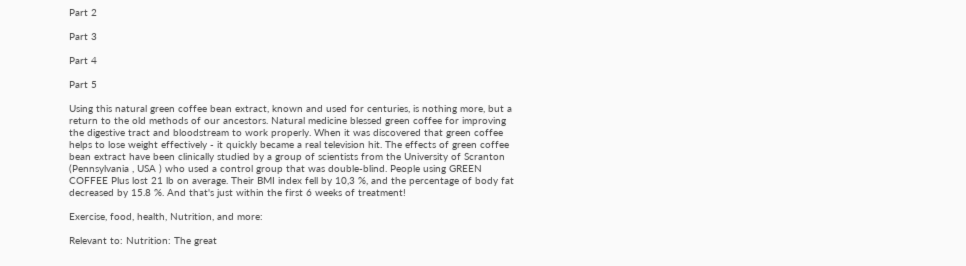Part 2

Part 3

Part 4

Part 5

Using this natural green coffee bean extract, known and used for centuries, is nothing more, but a return to the old methods of our ancestors. Natural medicine blessed green coffee for improving the digestive tract and bloodstream to work properly. When it was discovered that green coffee helps to lose weight effectively - it quickly became a real television hit. The effects of green coffee bean extract have been clinically studied by a group of scientists from the University of Scranton (Pennsylvania , USA ) who used a control group that was double-blind. People using GREEN COFFEE Plus lost 21 lb on average. Their BMI index fell by 10,3 %, and the percentage of body fat decreased by 15.8 %. And that's just within the first 6 weeks of treatment!

Exercise, food, health, Nutrition, and more:

Relevant to: Nutrition: The great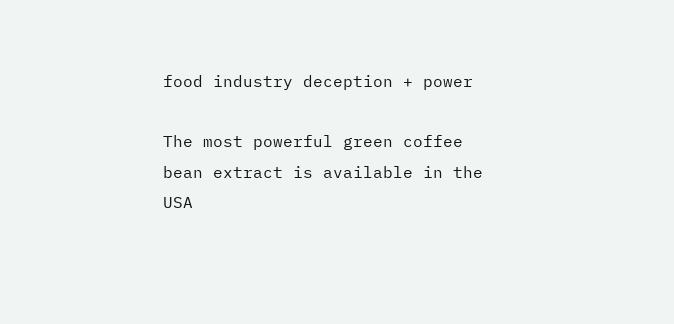food industry deception + power

The most powerful green coffee bean extract is available in the USA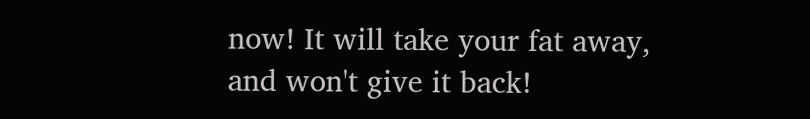now! It will take your fat away, and won't give it back!